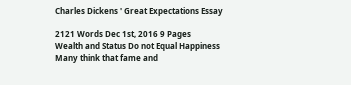Charles Dickens ' Great Expectations Essay

2121 Words Dec 1st, 2016 9 Pages
Wealth and Status Do not Equal Happiness
Many think that fame and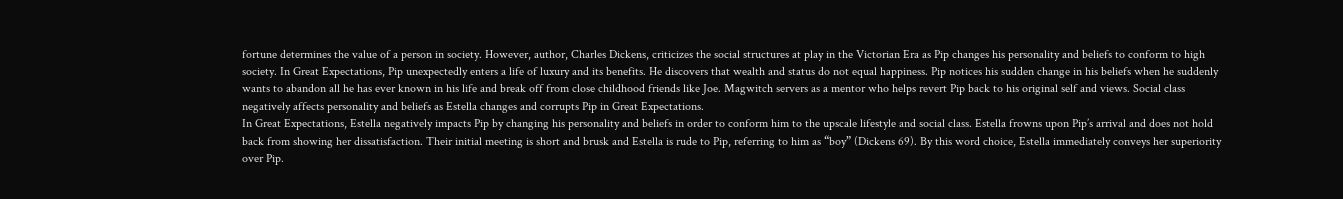fortune determines the value of a person in society. However, author, Charles Dickens, criticizes the social structures at play in the Victorian Era as Pip changes his personality and beliefs to conform to high society. In Great Expectations, Pip unexpectedly enters a life of luxury and its benefits. He discovers that wealth and status do not equal happiness. Pip notices his sudden change in his beliefs when he suddenly wants to abandon all he has ever known in his life and break off from close childhood friends like Joe. Magwitch servers as a mentor who helps revert Pip back to his original self and views. Social class negatively affects personality and beliefs as Estella changes and corrupts Pip in Great Expectations.
In Great Expectations, Estella negatively impacts Pip by changing his personality and beliefs in order to conform him to the upscale lifestyle and social class. Estella frowns upon Pip’s arrival and does not hold back from showing her dissatisfaction. Their initial meeting is short and brusk and Estella is rude to Pip, referring to him as “boy” (Dickens 69). By this word choice, Estella immediately conveys her superiority over Pip.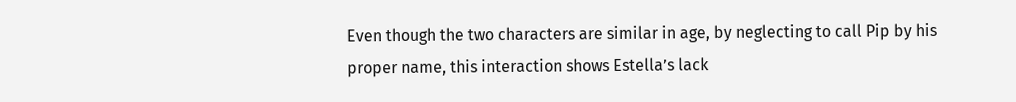Even though the two characters are similar in age, by neglecting to call Pip by his proper name, this interaction shows Estella’s lack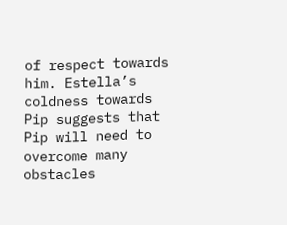of respect towards him. Estella’s coldness towards Pip suggests that Pip will need to overcome many obstacles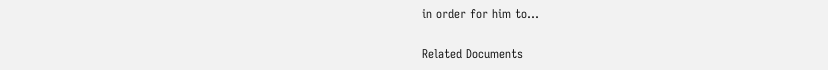in order for him to…

Related Documents